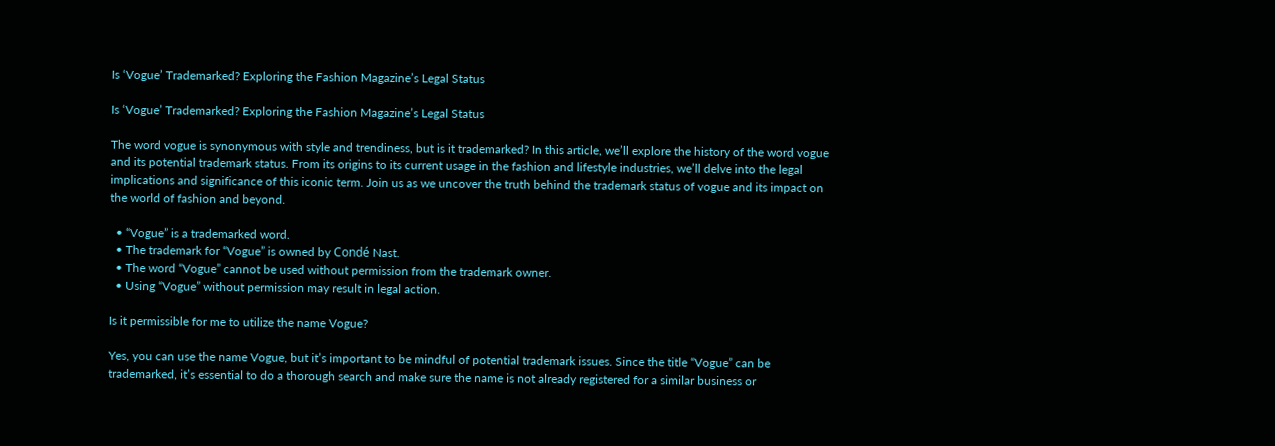Is ‘Vogue’ Trademarked? Exploring the Fashion Magazine’s Legal Status

Is ‘Vogue’ Trademarked? Exploring the Fashion Magazine’s Legal Status

The word vogue is synonymous with style and trendiness, but is it trademarked? In this article, we’ll explore the history of the word vogue and its potential trademark status. From its origins to its current usage in the fashion and lifestyle industries, we’ll delve into the legal implications and significance of this iconic term. Join us as we uncover the truth behind the trademark status of vogue and its impact on the world of fashion and beyond.

  • “Vogue” is a trademarked word.
  • The trademark for “Vogue” is owned by Condé Nast.
  • The word “Vogue” cannot be used without permission from the trademark owner.
  • Using “Vogue” without permission may result in legal action.

Is it permissible for me to utilize the name Vogue?

Yes, you can use the name Vogue, but it’s important to be mindful of potential trademark issues. Since the title “Vogue” can be trademarked, it’s essential to do a thorough search and make sure the name is not already registered for a similar business or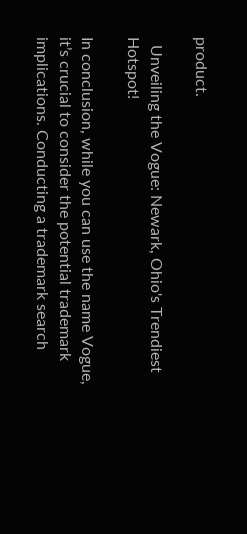product.

  Unveiling the Vogue: Newark, Ohio's Trendiest Hotspot!

In conclusion, while you can use the name Vogue, it’s crucial to consider the potential trademark implications. Conducting a trademark search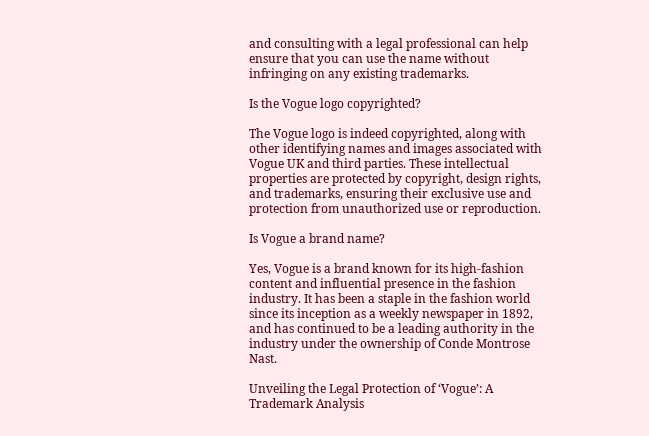and consulting with a legal professional can help ensure that you can use the name without infringing on any existing trademarks.

Is the Vogue logo copyrighted?

The Vogue logo is indeed copyrighted, along with other identifying names and images associated with Vogue UK and third parties. These intellectual properties are protected by copyright, design rights, and trademarks, ensuring their exclusive use and protection from unauthorized use or reproduction.

Is Vogue a brand name?

Yes, Vogue is a brand known for its high-fashion content and influential presence in the fashion industry. It has been a staple in the fashion world since its inception as a weekly newspaper in 1892, and has continued to be a leading authority in the industry under the ownership of Conde Montrose Nast.

Unveiling the Legal Protection of ‘Vogue’: A Trademark Analysis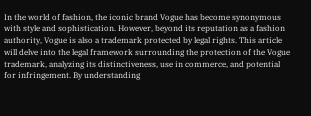In the world of fashion, the iconic brand Vogue has become synonymous with style and sophistication. However, beyond its reputation as a fashion authority, Vogue is also a trademark protected by legal rights. This article will delve into the legal framework surrounding the protection of the Vogue trademark, analyzing its distinctiveness, use in commerce, and potential for infringement. By understanding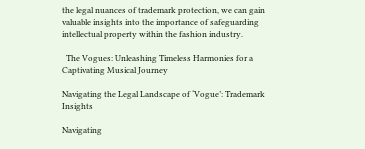the legal nuances of trademark protection, we can gain valuable insights into the importance of safeguarding intellectual property within the fashion industry.

  The Vogues: Unleashing Timeless Harmonies for a Captivating Musical Journey

Navigating the Legal Landscape of ‘Vogue’: Trademark Insights

Navigating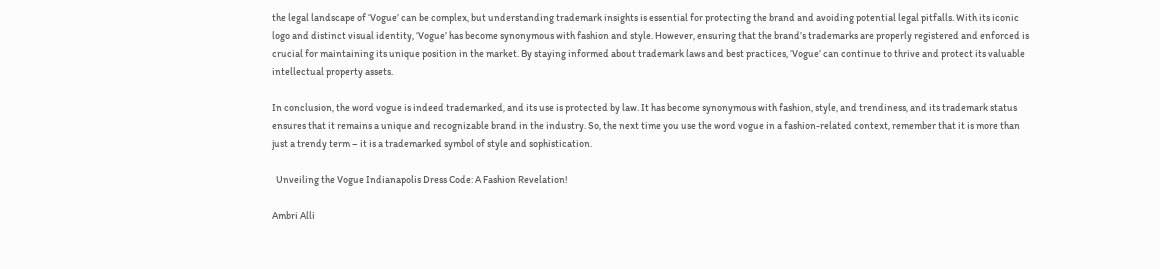the legal landscape of ‘Vogue’ can be complex, but understanding trademark insights is essential for protecting the brand and avoiding potential legal pitfalls. With its iconic logo and distinct visual identity, ‘Vogue’ has become synonymous with fashion and style. However, ensuring that the brand’s trademarks are properly registered and enforced is crucial for maintaining its unique position in the market. By staying informed about trademark laws and best practices, ‘Vogue’ can continue to thrive and protect its valuable intellectual property assets.

In conclusion, the word vogue is indeed trademarked, and its use is protected by law. It has become synonymous with fashion, style, and trendiness, and its trademark status ensures that it remains a unique and recognizable brand in the industry. So, the next time you use the word vogue in a fashion-related context, remember that it is more than just a trendy term – it is a trademarked symbol of style and sophistication.

  Unveiling the Vogue Indianapolis Dress Code: A Fashion Revelation!

Ambri Alli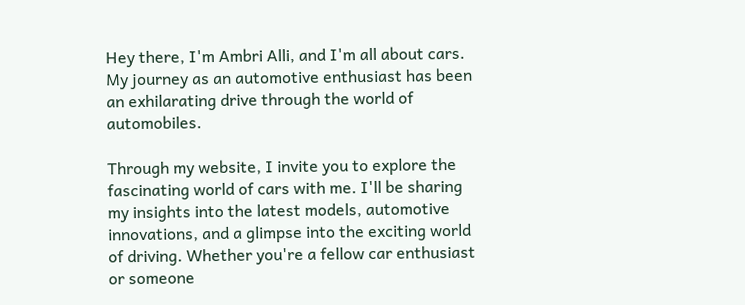Hey there, I'm Ambri Alli, and I'm all about cars. My journey as an automotive enthusiast has been an exhilarating drive through the world of automobiles.

Through my website, I invite you to explore the fascinating world of cars with me. I'll be sharing my insights into the latest models, automotive innovations, and a glimpse into the exciting world of driving. Whether you're a fellow car enthusiast or someone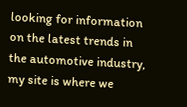looking for information on the latest trends in the automotive industry, my site is where we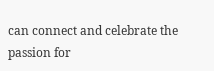can connect and celebrate the passion for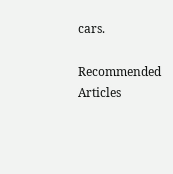cars.

Recommended Articles